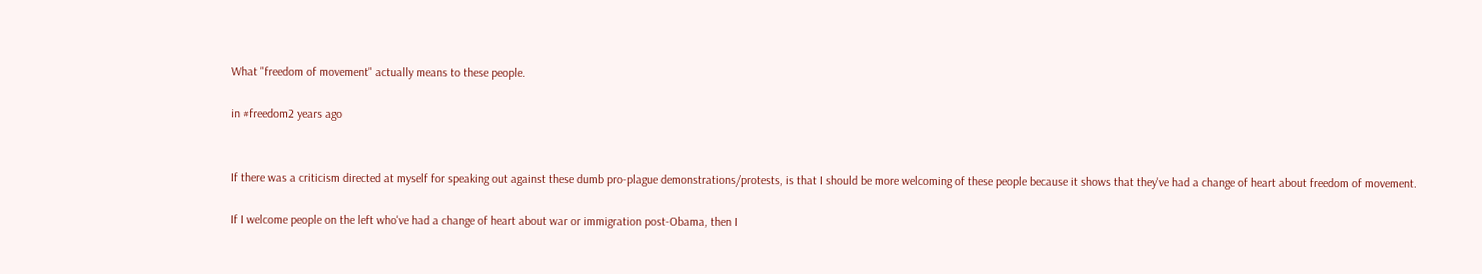What "freedom of movement" actually means to these people.

in #freedom2 years ago


If there was a criticism directed at myself for speaking out against these dumb pro-plague demonstrations/protests, is that I should be more welcoming of these people because it shows that they've had a change of heart about freedom of movement.

If I welcome people on the left who've had a change of heart about war or immigration post-Obama, then I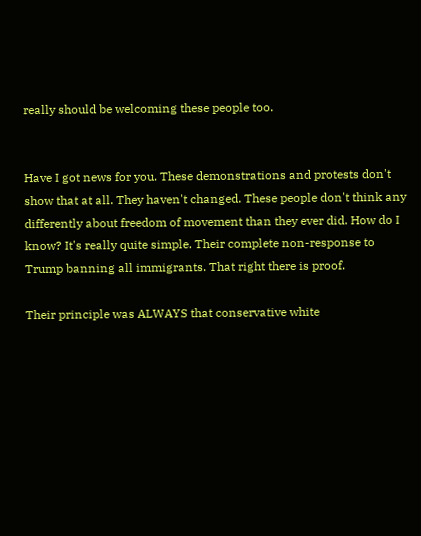really should be welcoming these people too.


Have I got news for you. These demonstrations and protests don't show that at all. They haven't changed. These people don't think any differently about freedom of movement than they ever did. How do I know? It's really quite simple. Their complete non-response to Trump banning all immigrants. That right there is proof.

Their principle was ALWAYS that conservative white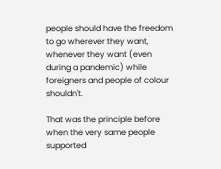people should have the freedom to go wherever they want, whenever they want (even during a pandemic) while foreigners and people of colour shouldn't.

That was the principle before when the very same people supported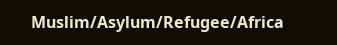Muslim/Asylum/Refugee/Africa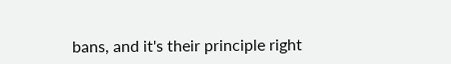bans, and it's their principle right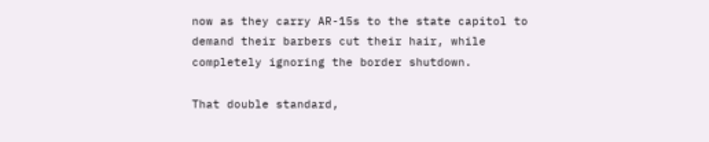now as they carry AR-15s to the state capitol to demand their barbers cut their hair, while completely ignoring the border shutdown.

That double standard,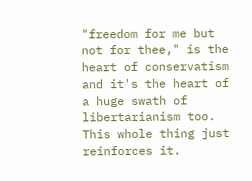"freedom for me but not for thee," is the heart of conservatism and it's the heart of a huge swath of libertarianism too. This whole thing just reinforces it.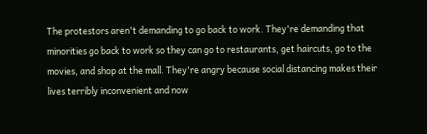The protestors aren't demanding to go back to work. They're demanding that minorities go back to work so they can go to restaurants, get haircuts, go to the movies, and shop at the mall. They're angry because social distancing makes their lives terribly inconvenient and now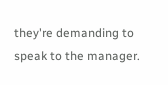they're demanding to speak to the manager.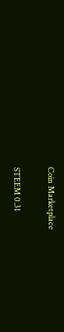Coin Marketplace

STEEM 0.31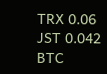TRX 0.06
JST 0.042
BTC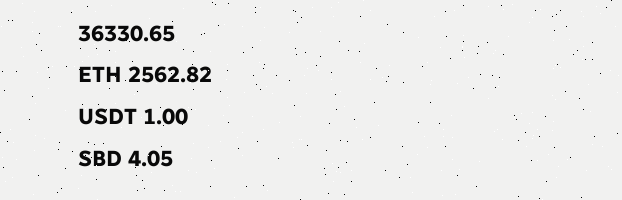36330.65
ETH 2562.82
USDT 1.00
SBD 4.05